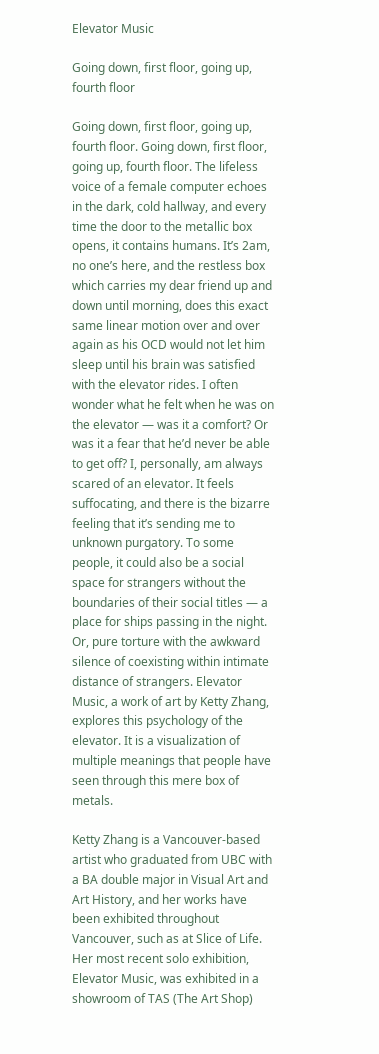Elevator Music

Going down, first floor, going up, fourth floor

Going down, first floor, going up, fourth floor. Going down, first floor, going up, fourth floor. The lifeless voice of a female computer echoes in the dark, cold hallway, and every time the door to the metallic box opens, it contains humans. It’s 2am, no one’s here, and the restless box which carries my dear friend up and down until morning, does this exact same linear motion over and over again as his OCD would not let him sleep until his brain was satisfied with the elevator rides. I often wonder what he felt when he was on the elevator — was it a comfort? Or was it a fear that he’d never be able to get off? I, personally, am always scared of an elevator. It feels suffocating, and there is the bizarre feeling that it’s sending me to unknown purgatory. To some people, it could also be a social space for strangers without the boundaries of their social titles — a place for ships passing in the night. Or, pure torture with the awkward silence of coexisting within intimate distance of strangers. Elevator Music, a work of art by Ketty Zhang,  explores this psychology of the elevator. It is a visualization of multiple meanings that people have seen through this mere box of metals.

Ketty Zhang is a Vancouver-based artist who graduated from UBC with a BA double major in Visual Art and Art History, and her works have been exhibited throughout  Vancouver, such as at Slice of Life. Her most recent solo exhibition, Elevator Music, was exhibited in a showroom of TAS (The Art Shop)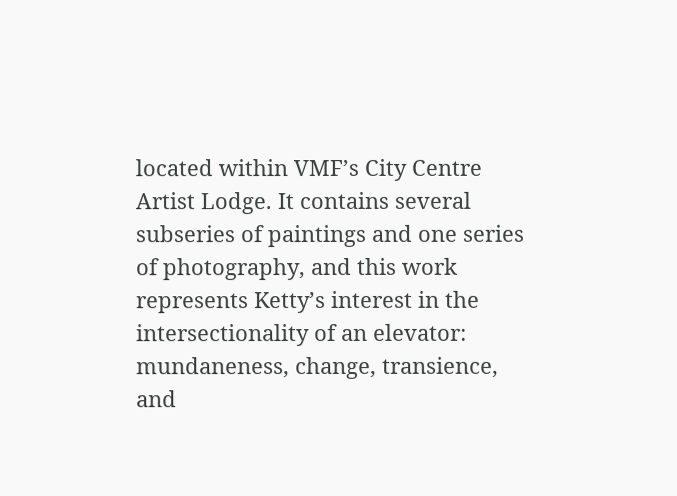located within VMF’s City Centre Artist Lodge. It contains several subseries of paintings and one series of photography, and this work represents Ketty’s interest in the intersectionality of an elevator: mundaneness, change, transience, and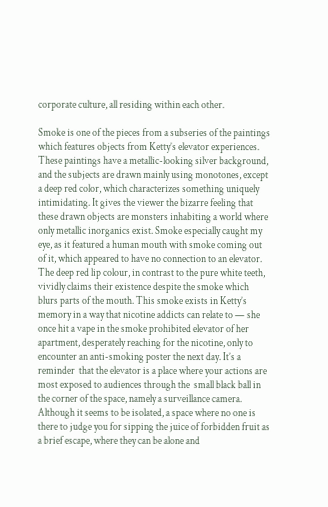corporate culture, all residing within each other.

Smoke is one of the pieces from a subseries of the paintings which features objects from Ketty’s elevator experiences. These paintings have a metallic-looking silver background, and the subjects are drawn mainly using monotones, except a deep red color, which characterizes something uniquely intimidating. It gives the viewer the bizarre feeling that these drawn objects are monsters inhabiting a world where only metallic inorganics exist. Smoke especially caught my eye, as it featured a human mouth with smoke coming out of it, which appeared to have no connection to an elevator. The deep red lip colour, in contrast to the pure white teeth, vividly claims their existence despite the smoke which blurs parts of the mouth. This smoke exists in Ketty’s memory in a way that nicotine addicts can relate to — she once hit a vape in the smoke prohibited elevator of her apartment, desperately reaching for the nicotine, only to encounter an anti-smoking poster the next day. It’s a reminder  that the elevator is a place where your actions are most exposed to audiences through the  small black ball in the corner of the space, namely a surveillance camera. Although it seems to be isolated, a space where no one is there to judge you for sipping the juice of forbidden fruit as a brief escape, where they can be alone and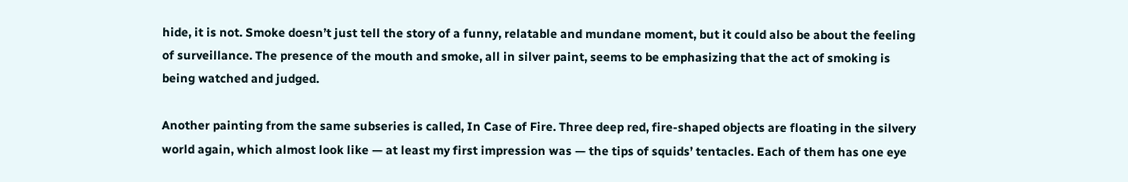hide, it is not. Smoke doesn’t just tell the story of a funny, relatable and mundane moment, but it could also be about the feeling of surveillance. The presence of the mouth and smoke, all in silver paint, seems to be emphasizing that the act of smoking is being watched and judged.

Another painting from the same subseries is called, In Case of Fire. Three deep red, fire-shaped objects are floating in the silvery world again, which almost look like — at least my first impression was — the tips of squids’ tentacles. Each of them has one eye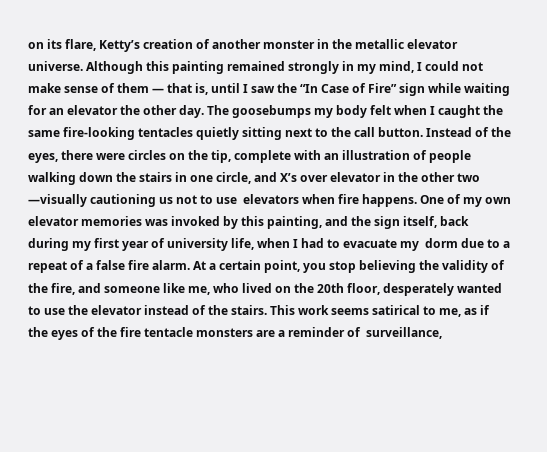on its flare, Ketty’s creation of another monster in the metallic elevator universe. Although this painting remained strongly in my mind, I could not make sense of them — that is, until I saw the “In Case of Fire” sign while waiting for an elevator the other day. The goosebumps my body felt when I caught the same fire-looking tentacles quietly sitting next to the call button. Instead of the eyes, there were circles on the tip, complete with an illustration of people walking down the stairs in one circle, and X’s over elevator in the other two —visually cautioning us not to use  elevators when fire happens. One of my own elevator memories was invoked by this painting, and the sign itself, back during my first year of university life, when I had to evacuate my  dorm due to a repeat of a false fire alarm. At a certain point, you stop believing the validity of the fire, and someone like me, who lived on the 20th floor, desperately wanted to use the elevator instead of the stairs. This work seems satirical to me, as if the eyes of the fire tentacle monsters are a reminder of  surveillance,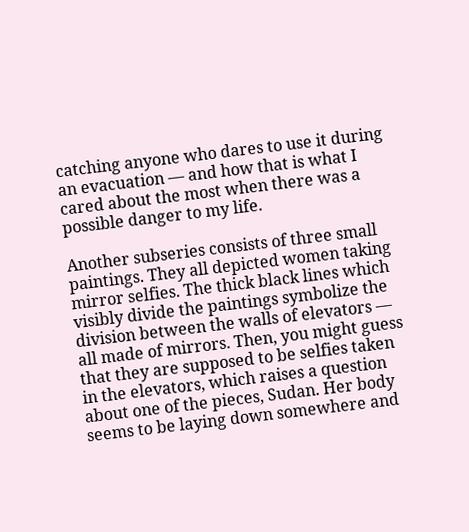catching anyone who dares to use it during an evacuation — and how that is what I cared about the most when there was a possible danger to my life.

Another subseries consists of three small paintings. They all depicted women taking mirror selfies. The thick black lines which visibly divide the paintings symbolize the division between the walls of elevators — all made of mirrors. Then, you might guess that they are supposed to be selfies taken in the elevators, which raises a question about one of the pieces, Sudan. Her body seems to be laying down somewhere and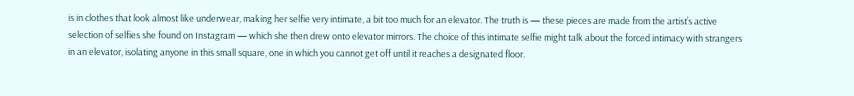is in clothes that look almost like underwear, making her selfie very intimate, a bit too much for an elevator. The truth is — these pieces are made from the artist’s active selection of selfies she found on Instagram — which she then drew onto elevator mirrors. The choice of this intimate selfie might talk about the forced intimacy with strangers in an elevator, isolating anyone in this small square, one in which you cannot get off until it reaches a designated floor.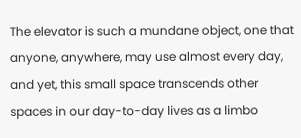The elevator is such a mundane object, one that anyone, anywhere, may use almost every day, and yet, this small space transcends other spaces in our day-to-day lives as a limbo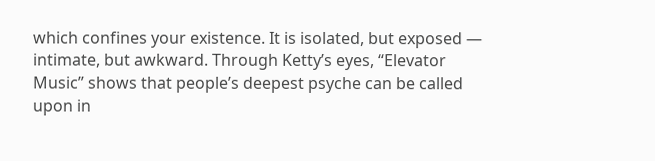which confines your existence. It is isolated, but exposed — intimate, but awkward. Through Ketty’s eyes, “Elevator Music” shows that people’s deepest psyche can be called upon in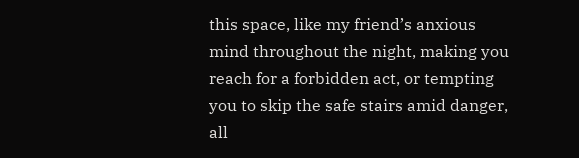this space, like my friend’s anxious mind throughout the night, making you reach for a forbidden act, or tempting you to skip the safe stairs amid danger, all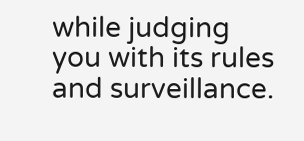while judging you with its rules and surveillance.